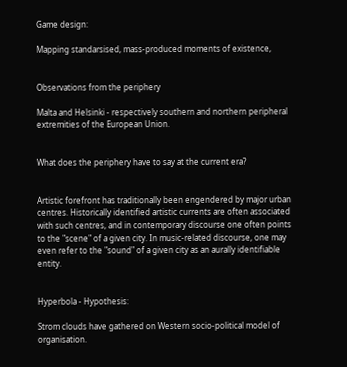Game design:

Mapping standarsised, mass-produced moments of existence,


Observations from the periphery

Malta and Helsinki - respectively southern and northern peripheral extremities of the European Union.


What does the periphery have to say at the current era?


Artistic forefront has traditionally been engendered by major urban centres. Historically identified artistic currents are often associated with such centres, and in contemporary discourse one often points to the "scene" of a given city. In music-related discourse, one may even refer to the "sound" of a given city as an aurally identifiable entity.


Hyperbola - Hypothesis:

Strom clouds have gathered on Western socio-political model of organisation.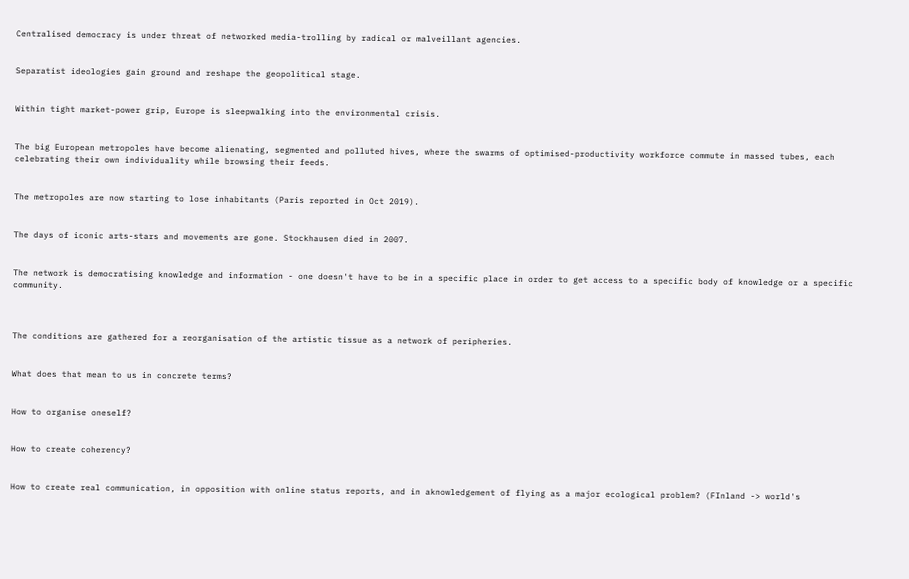Centralised democracy is under threat of networked media-trolling by radical or malveillant agencies.


Separatist ideologies gain ground and reshape the geopolitical stage.


Within tight market-power grip, Europe is sleepwalking into the environmental crisis.


The big European metropoles have become alienating, segmented and polluted hives, where the swarms of optimised-productivity workforce commute in massed tubes, each celebrating their own individuality while browsing their feeds.


The metropoles are now starting to lose inhabitants (Paris reported in Oct 2019).


The days of iconic arts-stars and movements are gone. Stockhausen died in 2007.


The network is democratising knowledge and information - one doesn't have to be in a specific place in order to get access to a specific body of knowledge or a specific community.



The conditions are gathered for a reorganisation of the artistic tissue as a network of peripheries.


What does that mean to us in concrete terms?


How to organise oneself?


How to create coherency?


How to create real communication, in opposition with online status reports, and in aknowledgement of flying as a major ecological problem? (FInland -> world's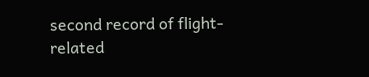second record of flight-related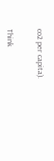co2 per capita).


Think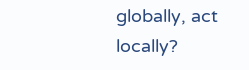globally, act locally?